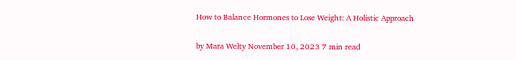How to Balance Hormones to Lose Weight: A Holistic Approach

by Mara Welty November 10, 2023 7 min read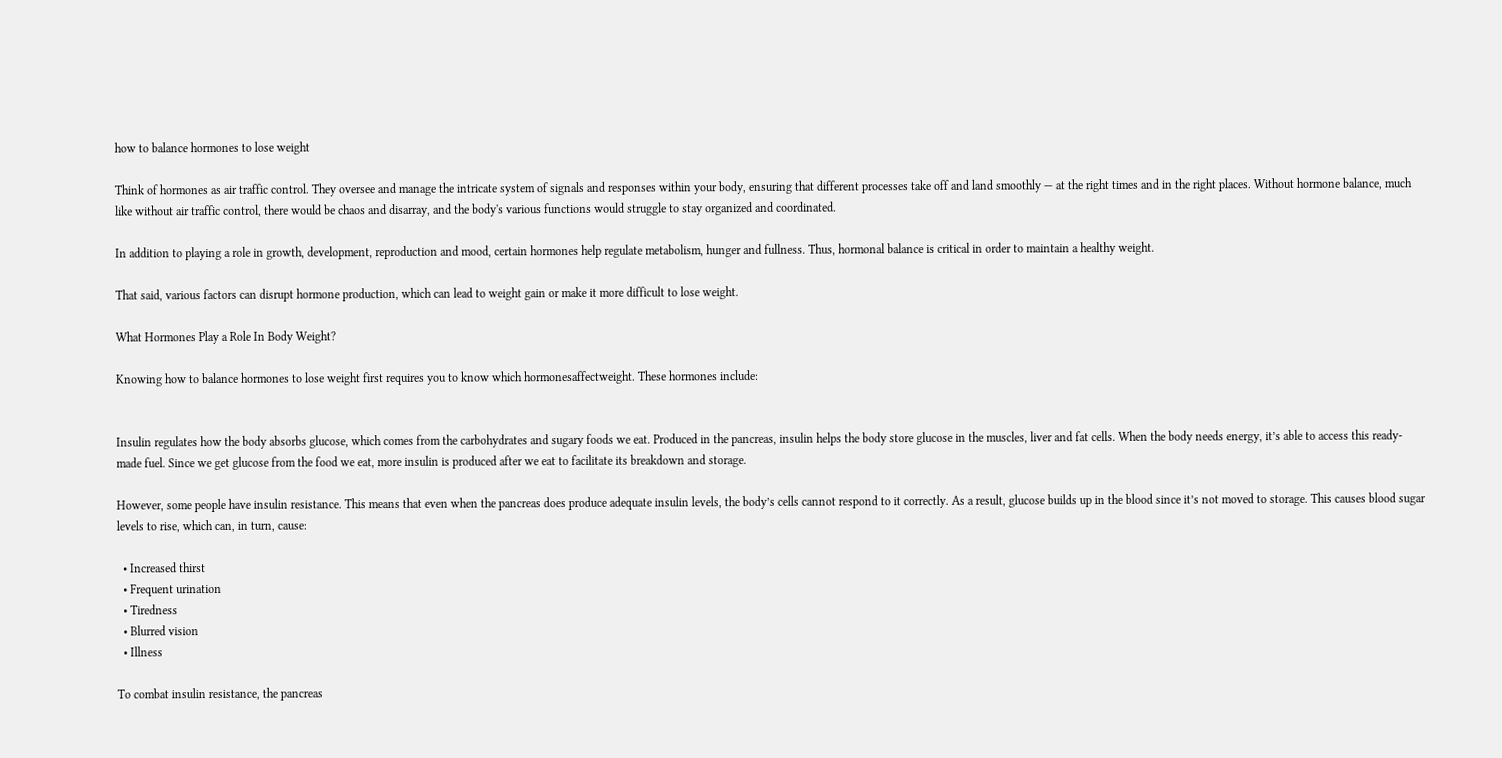how to balance hormones to lose weight

Think of hormones as air traffic control. They oversee and manage the intricate system of signals and responses within your body, ensuring that different processes take off and land smoothly — at the right times and in the right places. Without hormone balance, much like without air traffic control, there would be chaos and disarray, and the body's various functions would struggle to stay organized and coordinated.

In addition to playing a role in growth, development, reproduction and mood, certain hormones help regulate metabolism, hunger and fullness. Thus, hormonal balance is critical in order to maintain a healthy weight.

That said, various factors can disrupt hormone production, which can lead to weight gain or make it more difficult to lose weight.

What Hormones Play a Role In Body Weight?

Knowing how to balance hormones to lose weight first requires you to know which hormonesaffectweight. These hormones include:


Insulin regulates how the body absorbs glucose, which comes from the carbohydrates and sugary foods we eat. Produced in the pancreas, insulin helps the body store glucose in the muscles, liver and fat cells. When the body needs energy, it’s able to access this ready-made fuel. Since we get glucose from the food we eat, more insulin is produced after we eat to facilitate its breakdown and storage.

However, some people have insulin resistance. This means that even when the pancreas does produce adequate insulin levels, the body’s cells cannot respond to it correctly. As a result, glucose builds up in the blood since it’s not moved to storage. This causes blood sugar levels to rise, which can, in turn, cause:

  • Increased thirst
  • Frequent urination
  • Tiredness
  • Blurred vision
  • Illness

To combat insulin resistance, the pancreas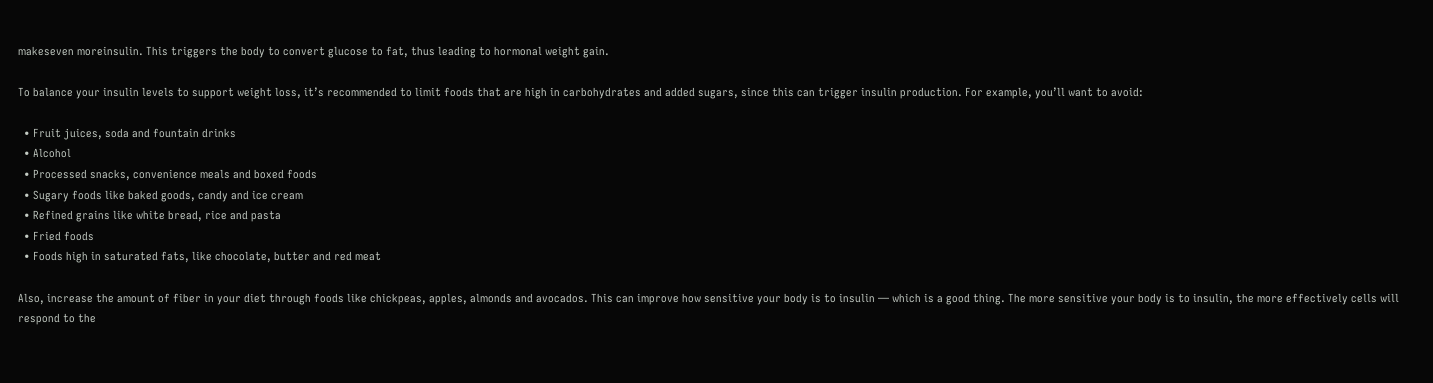makeseven moreinsulin. This triggers the body to convert glucose to fat, thus leading to hormonal weight gain.

To balance your insulin levels to support weight loss, it’s recommended to limit foods that are high in carbohydrates and added sugars, since this can trigger insulin production. For example, you’ll want to avoid:

  • Fruit juices, soda and fountain drinks
  • Alcohol
  • Processed snacks, convenience meals and boxed foods
  • Sugary foods like baked goods, candy and ice cream
  • Refined grains like white bread, rice and pasta
  • Fried foods
  • Foods high in saturated fats, like chocolate, butter and red meat

Also, increase the amount of fiber in your diet through foods like chickpeas, apples, almonds and avocados. This can improve how sensitive your body is to insulin — which is a good thing. The more sensitive your body is to insulin, the more effectively cells will respond to the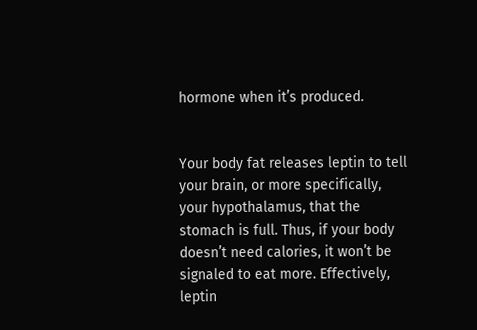hormone when it’s produced.


Your body fat releases leptin to tell your brain, or more specifically, your hypothalamus, that the stomach is full. Thus, if your body doesn’t need calories, it won’t be signaled to eat more. Effectively, leptin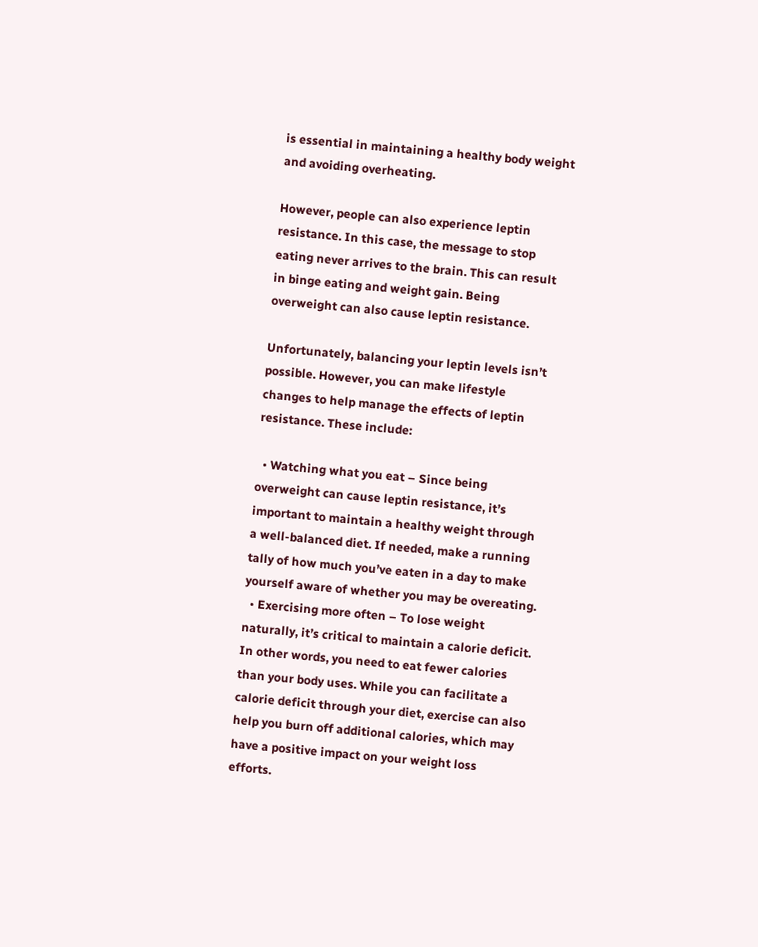is essential in maintaining a healthy body weight and avoiding overheating.

However, people can also experience leptin resistance. In this case, the message to stop eating never arrives to the brain. This can result in binge eating and weight gain. Being overweight can also cause leptin resistance.

Unfortunately, balancing your leptin levels isn’t possible. However, you can make lifestyle changes to help manage the effects of leptin resistance. These include:

  • Watching what you eat – Since being overweight can cause leptin resistance, it’s important to maintain a healthy weight through a well-balanced diet. If needed, make a running tally of how much you’ve eaten in a day to make yourself aware of whether you may be overeating.
  • Exercising more often – To lose weight naturally, it’s critical to maintain a calorie deficit. In other words, you need to eat fewer calories than your body uses. While you can facilitate a calorie deficit through your diet, exercise can also help you burn off additional calories, which may have a positive impact on your weight loss efforts.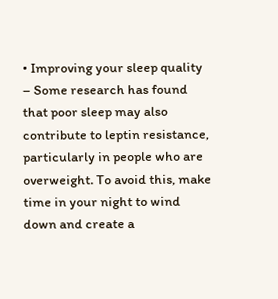• Improving your sleep quality – Some research has found that poor sleep may also contribute to leptin resistance, particularly in people who are overweight. To avoid this, make time in your night to wind down and create a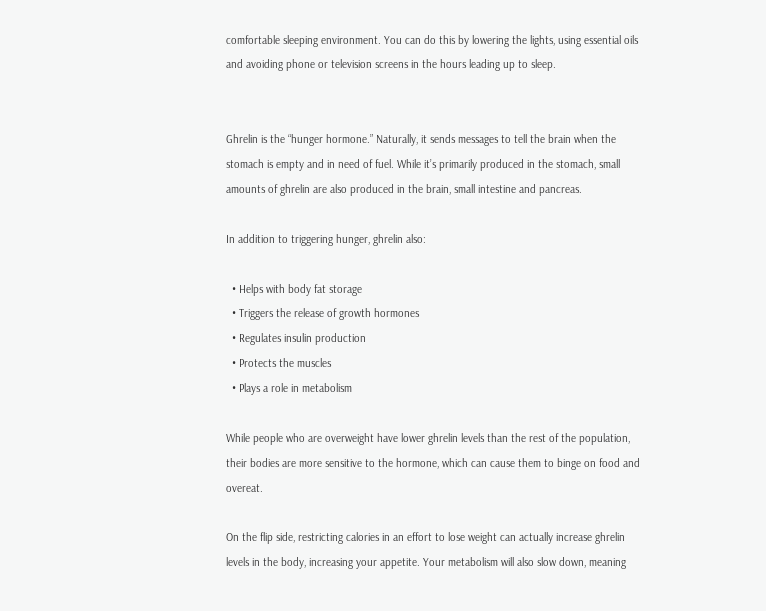comfortable sleeping environment. You can do this by lowering the lights, using essential oils and avoiding phone or television screens in the hours leading up to sleep.


Ghrelin is the “hunger hormone.” Naturally, it sends messages to tell the brain when the stomach is empty and in need of fuel. While it’s primarily produced in the stomach, small amounts of ghrelin are also produced in the brain, small intestine and pancreas.

In addition to triggering hunger, ghrelin also:

  • Helps with body fat storage
  • Triggers the release of growth hormones
  • Regulates insulin production
  • Protects the muscles
  • Plays a role in metabolism

While people who are overweight have lower ghrelin levels than the rest of the population, their bodies are more sensitive to the hormone, which can cause them to binge on food and overeat.

On the flip side, restricting calories in an effort to lose weight can actually increase ghrelin levels in the body, increasing your appetite. Your metabolism will also slow down, meaning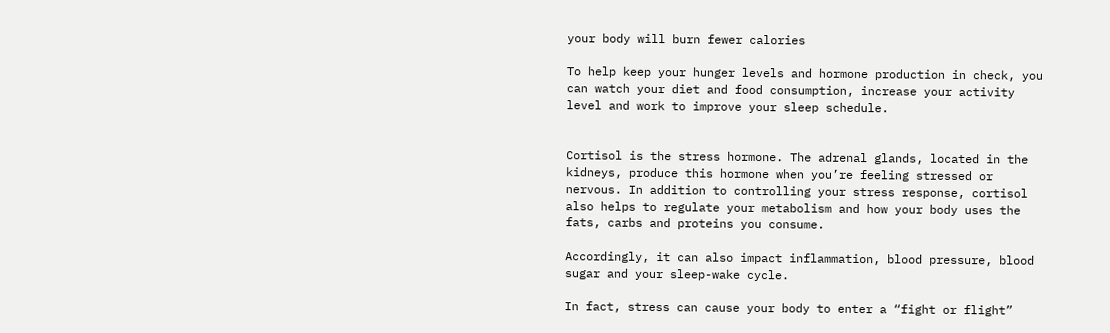your body will burn fewer calories

To help keep your hunger levels and hormone production in check, you can watch your diet and food consumption, increase your activity level and work to improve your sleep schedule.


Cortisol is the stress hormone. The adrenal glands, located in the kidneys, produce this hormone when you’re feeling stressed or nervous. In addition to controlling your stress response, cortisol also helps to regulate your metabolism and how your body uses the fats, carbs and proteins you consume.

Accordingly, it can also impact inflammation, blood pressure, blood sugar and your sleep-wake cycle.

In fact, stress can cause your body to enter a “fight or flight”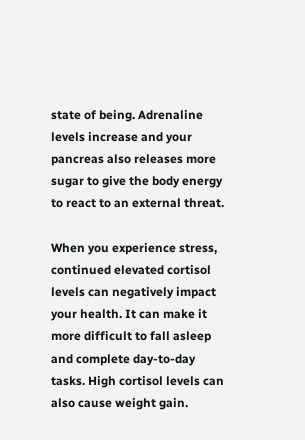state of being. Adrenaline levels increase and your pancreas also releases more sugar to give the body energy to react to an external threat.

When you experience stress, continued elevated cortisol levels can negatively impact your health. It can make it more difficult to fall asleep and complete day-to-day tasks. High cortisol levels can also cause weight gain.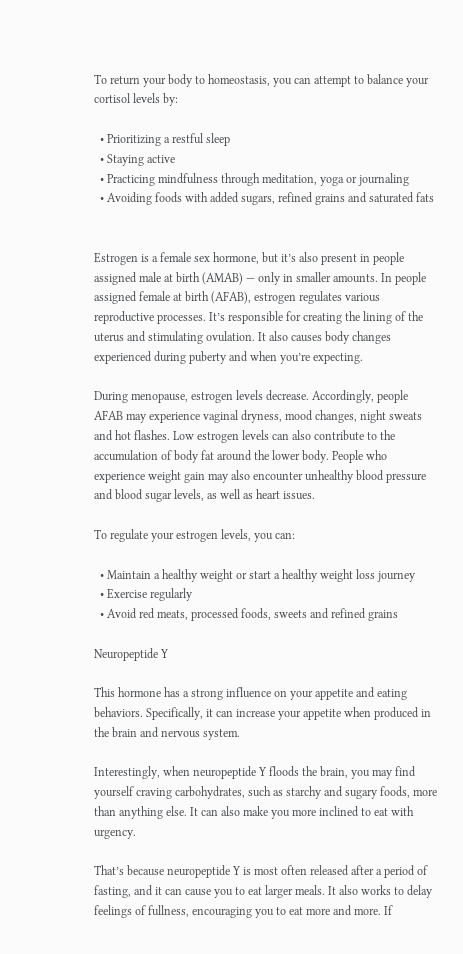To return your body to homeostasis, you can attempt to balance your cortisol levels by:

  • Prioritizing a restful sleep
  • Staying active
  • Practicing mindfulness through meditation, yoga or journaling
  • Avoiding foods with added sugars, refined grains and saturated fats


Estrogen is a female sex hormone, but it’s also present in people assigned male at birth (AMAB) — only in smaller amounts. In people assigned female at birth (AFAB), estrogen regulates various reproductive processes. It’s responsible for creating the lining of the uterus and stimulating ovulation. It also causes body changes experienced during puberty and when you’re expecting.

During menopause, estrogen levels decrease. Accordingly, people AFAB may experience vaginal dryness, mood changes, night sweats and hot flashes. Low estrogen levels can also contribute to the accumulation of body fat around the lower body. People who experience weight gain may also encounter unhealthy blood pressure and blood sugar levels, as well as heart issues.

To regulate your estrogen levels, you can:

  • Maintain a healthy weight or start a healthy weight loss journey
  • Exercise regularly
  • Avoid red meats, processed foods, sweets and refined grains

Neuropeptide Y

This hormone has a strong influence on your appetite and eating behaviors. Specifically, it can increase your appetite when produced in the brain and nervous system.

Interestingly, when neuropeptide Y floods the brain, you may find yourself craving carbohydrates, such as starchy and sugary foods, more than anything else. It can also make you more inclined to eat with urgency.

That’s because neuropeptide Y is most often released after a period of fasting, and it can cause you to eat larger meals. It also works to delay feelings of fullness, encouraging you to eat more and more. If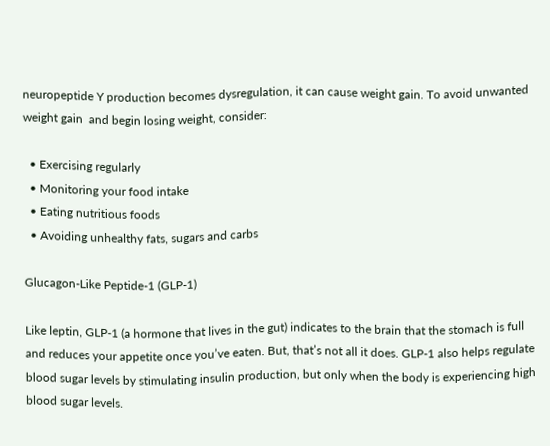neuropeptide Y production becomes dysregulation, it can cause weight gain. To avoid unwanted weight gain  and begin losing weight, consider:

  • Exercising regularly
  • Monitoring your food intake
  • Eating nutritious foods
  • Avoiding unhealthy fats, sugars and carbs

Glucagon-Like Peptide-1 (GLP-1)

Like leptin, GLP-1 (a hormone that lives in the gut) indicates to the brain that the stomach is full and reduces your appetite once you’ve eaten. But, that’s not all it does. GLP-1 also helps regulate blood sugar levels by stimulating insulin production, but only when the body is experiencing high blood sugar levels.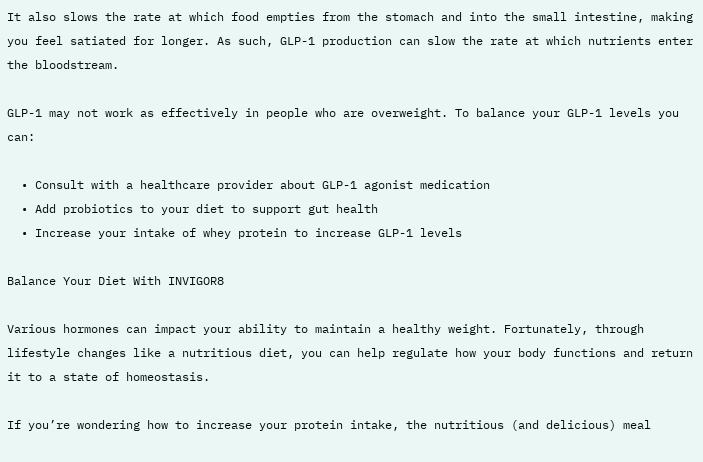It also slows the rate at which food empties from the stomach and into the small intestine, making you feel satiated for longer. As such, GLP-1 production can slow the rate at which nutrients enter the bloodstream.

GLP-1 may not work as effectively in people who are overweight. To balance your GLP-1 levels you can:

  • Consult with a healthcare provider about GLP-1 agonist medication
  • Add probiotics to your diet to support gut health
  • Increase your intake of whey protein to increase GLP-1 levels

Balance Your Diet With INVIGOR8

Various hormones can impact your ability to maintain a healthy weight. Fortunately, through lifestyle changes like a nutritious diet, you can help regulate how your body functions and return it to a state of homeostasis.

If you’re wondering how to increase your protein intake, the nutritious (and delicious) meal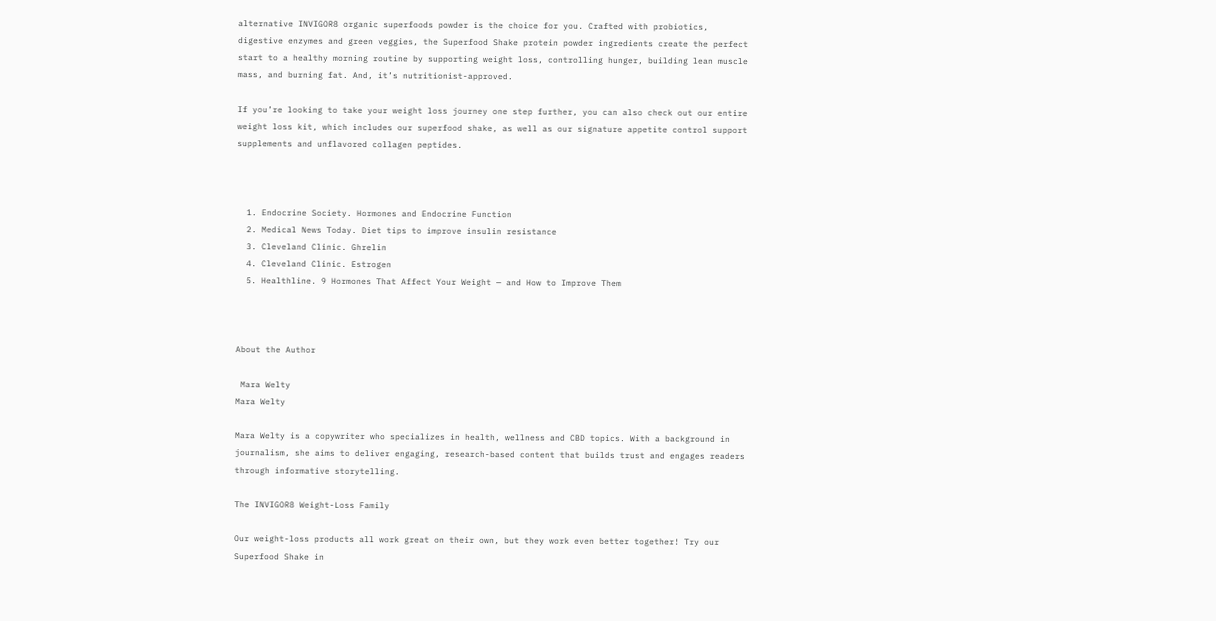alternative INVIGOR8 organic superfoods powder is the choice for you. Crafted with probiotics, digestive enzymes and green veggies, the Superfood Shake protein powder ingredients create the perfect start to a healthy morning routine by supporting weight loss, controlling hunger, building lean muscle mass, and burning fat. And, it’s nutritionist-approved.

If you’re looking to take your weight loss journey one step further, you can also check out our entire weight loss kit, which includes our superfood shake, as well as our signature appetite control support supplements and unflavored collagen peptides.



  1. Endocrine Society. Hormones and Endocrine Function
  2. Medical News Today. Diet tips to improve insulin resistance
  3. Cleveland Clinic. Ghrelin
  4. Cleveland Clinic. Estrogen
  5. Healthline. 9 Hormones That Affect Your Weight — and How to Improve Them



About the Author

 Mara Welty
Mara Welty

Mara Welty is a copywriter who specializes in health, wellness and CBD topics. With a background in journalism, she aims to deliver engaging, research-based content that builds trust and engages readers through informative storytelling.

The INVIGOR8 Weight-Loss Family

Our weight-loss products all work great on their own, but they work even better together! Try our Superfood Shake in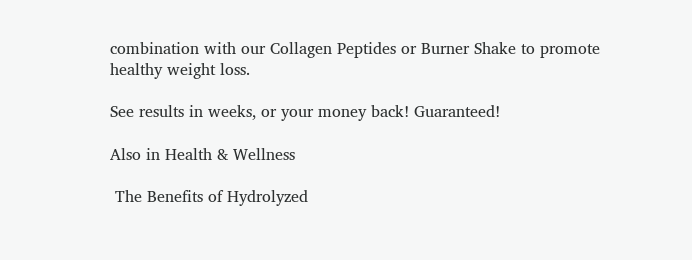combination with our Collagen Peptides or Burner Shake to promote healthy weight loss.

See results in weeks, or your money back! Guaranteed!

Also in Health & Wellness

 The Benefits of Hydrolyzed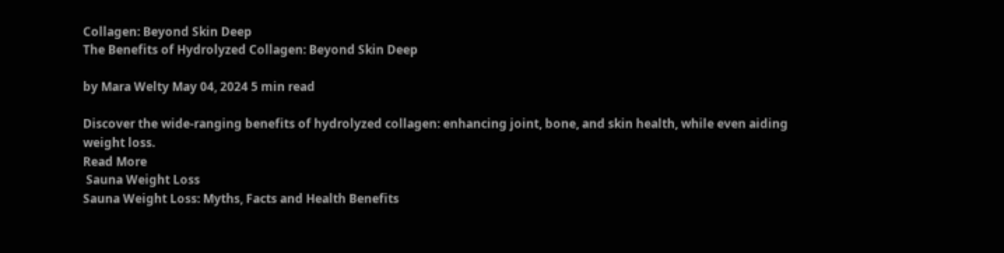Collagen: Beyond Skin Deep
The Benefits of Hydrolyzed Collagen: Beyond Skin Deep

by Mara Welty May 04, 2024 5 min read

Discover the wide-ranging benefits of hydrolyzed collagen: enhancing joint, bone, and skin health, while even aiding weight loss.
Read More
 Sauna Weight Loss
Sauna Weight Loss: Myths, Facts and Health Benefits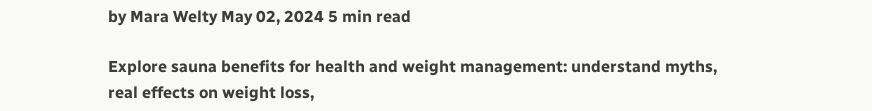by Mara Welty May 02, 2024 5 min read

Explore sauna benefits for health and weight management: understand myths, real effects on weight loss,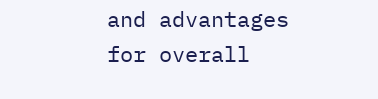and advantages for overall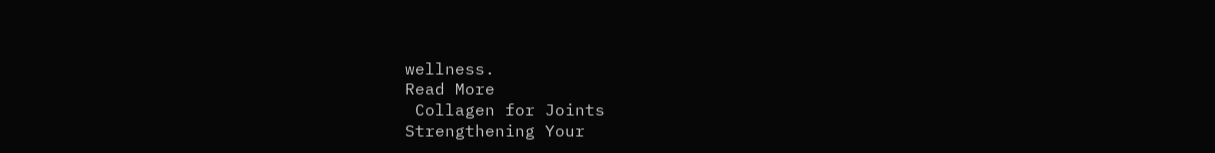wellness.
Read More
 Collagen for Joints
Strengthening Your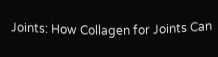Joints: How Collagen for Joints Can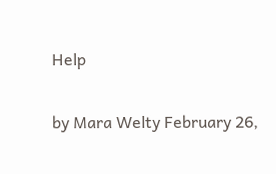Help

by Mara Welty February 26,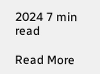2024 7 min read

Read More